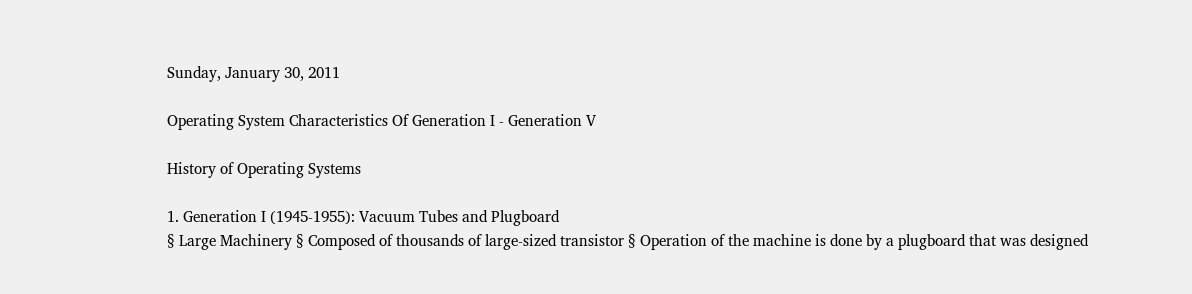Sunday, January 30, 2011

Operating System Characteristics Of Generation I - Generation V

History of Operating Systems

1. Generation I (1945-1955): Vacuum Tubes and Plugboard
§ Large Machinery § Composed of thousands of large-sized transistor § Operation of the machine is done by a plugboard that was designed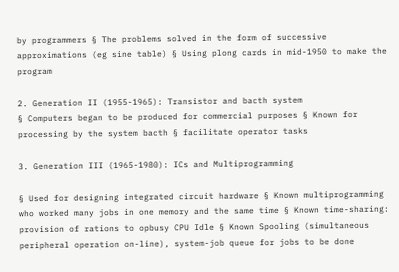by programmers § The problems solved in the form of successive approximations (eg sine table) § Using plong cards in mid-1950 to make the program

2. Generation II (1955-1965): Transistor and bacth system
§ Computers began to be produced for commercial purposes § Known for processing by the system bacth § facilitate operator tasks

3. Generation III (1965-1980): ICs and Multiprogramming

§ Used for designing integrated circuit hardware § Known multiprogramming who worked many jobs in one memory and the same time § Known time-sharing: provision of rations to opbusy CPU Idle § Known Spooling (simultaneous peripheral operation on-line), system-job queue for jobs to be done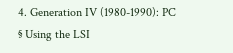4. Generation IV (1980-1990): PC
§ Using the LSI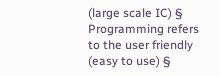(large scale IC) § Programming refers to the user friendly (easy to use) §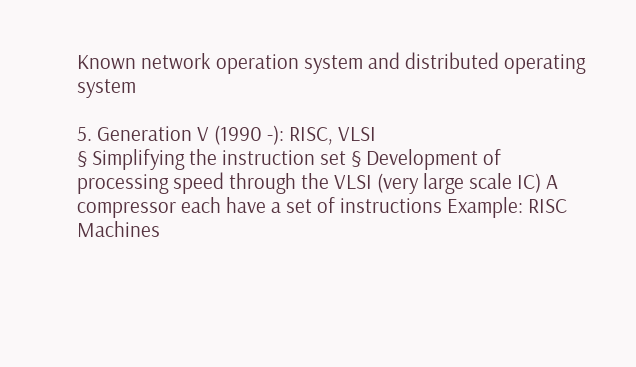Known network operation system and distributed operating system

5. Generation V (1990 -): RISC, VLSI
§ Simplifying the instruction set § Development of processing speed through the VLSI (very large scale IC) A compressor each have a set of instructions Example: RISC Machines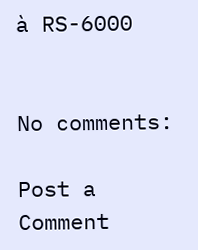à RS-6000


No comments:

Post a Comment